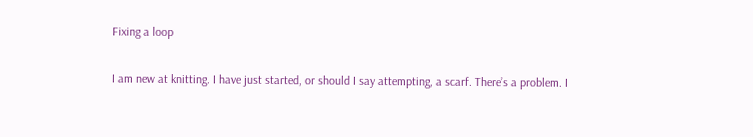Fixing a loop

I am new at knitting. I have just started, or should I say attempting, a scarf. There’s a problem. I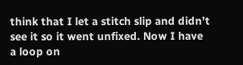think that I let a stitch slip and didn’t see it so it went unfixed. Now I have a loop on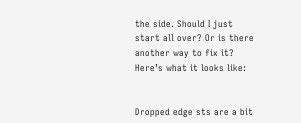the side. Should I just start all over? Or is there another way to fix it?
Here’s what it looks like:


Dropped edge sts are a bit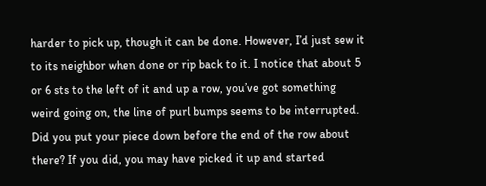harder to pick up, though it can be done. However, I’d just sew it to its neighbor when done or rip back to it. I notice that about 5 or 6 sts to the left of it and up a row, you’ve got something weird going on, the line of purl bumps seems to be interrupted. Did you put your piece down before the end of the row about there? If you did, you may have picked it up and started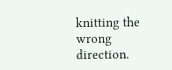knitting the wrong direction.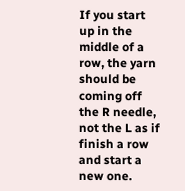If you start up in the middle of a row, the yarn should be coming off the R needle, not the L as if finish a row and start a new one.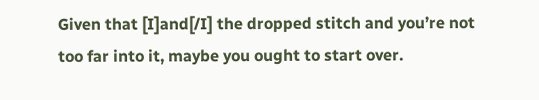Given that [I]and[/I] the dropped stitch and you’re not too far into it, maybe you ought to start over.